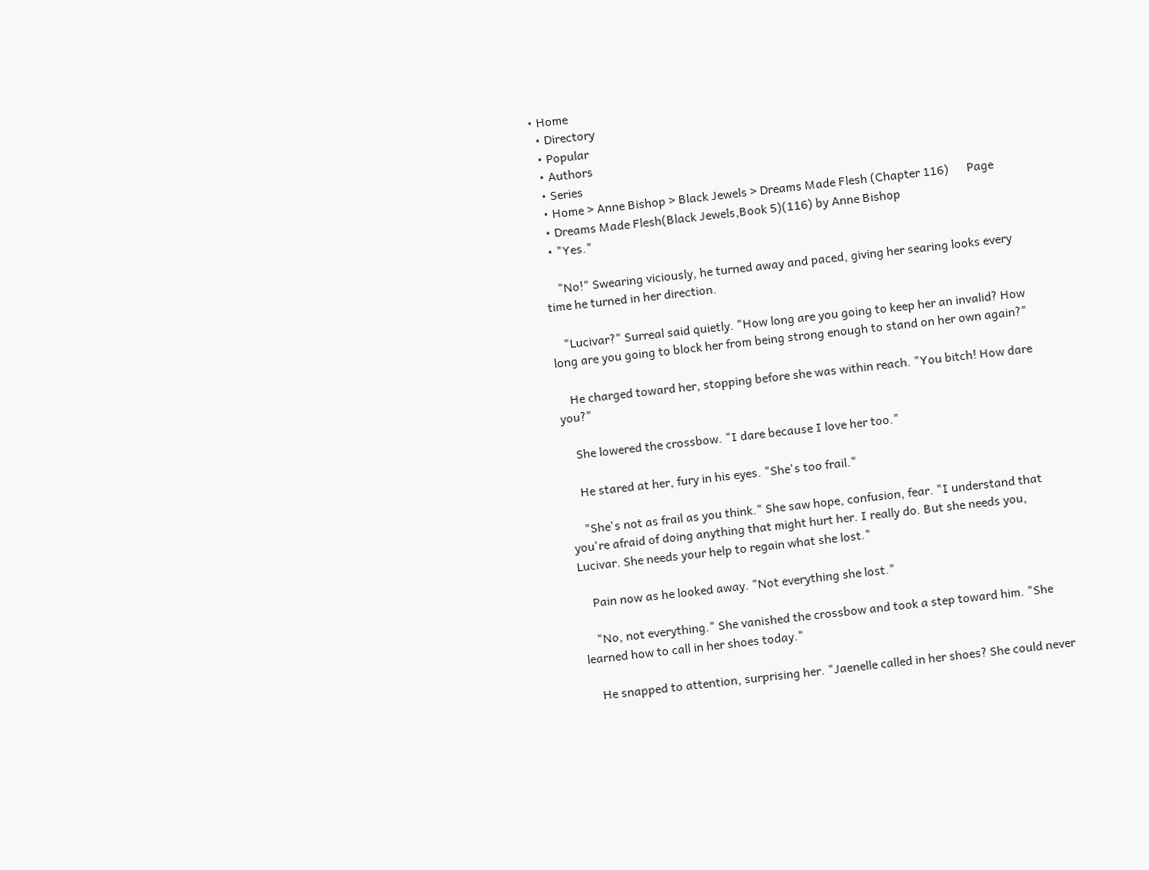• Home
  • Directory
  • Popular
  • Authors
  • Series
  • Home > Anne Bishop > Black Jewels > Dreams Made Flesh (Chapter 116)      Page
  • Dreams Made Flesh(Black Jewels,Book 5)(116) by Anne Bishop
  • "Yes."

    "No!" Swearing viciously, he turned away and paced, giving her searing looks every time he turned in her direction.

    "Lucivar?" Surreal said quietly. "How long are you going to keep her an invalid? How long are you going to block her from being strong enough to stand on her own again?"

    He charged toward her, stopping before she was within reach. "You bitch! How dare you?"

    She lowered the crossbow. "I dare because I love her too."

    He stared at her, fury in his eyes. "She's too frail."

    "She's not as frail as you think." She saw hope, confusion, fear. "I understand that you're afraid of doing anything that might hurt her. I really do. But she needs you, Lucivar. She needs your help to regain what she lost."

    Pain now as he looked away. "Not everything she lost."

    "No, not everything." She vanished the crossbow and took a step toward him. "She learned how to call in her shoes today."

    He snapped to attention, surprising her. "Jaenelle called in her shoes? She could never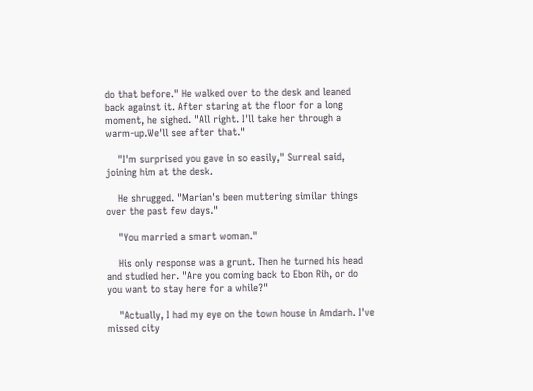do that before." He walked over to the desk and leaned back against it. After staring at the floor for a long moment, he sighed. "All right. I'll take her through a warm-up.We'll see after that."

    "I'm surprised you gave in so easily," Surreal said, joining him at the desk.

    He shrugged. "Marian's been muttering similar things over the past few days."

    "You married a smart woman."

    His only response was a grunt. Then he turned his head and studied her. "Are you coming back to Ebon Rih, or do you want to stay here for a while?"

    "Actually, I had my eye on the town house in Amdarh. I've missed city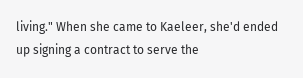living." When she came to Kaeleer, she'd ended up signing a contract to serve the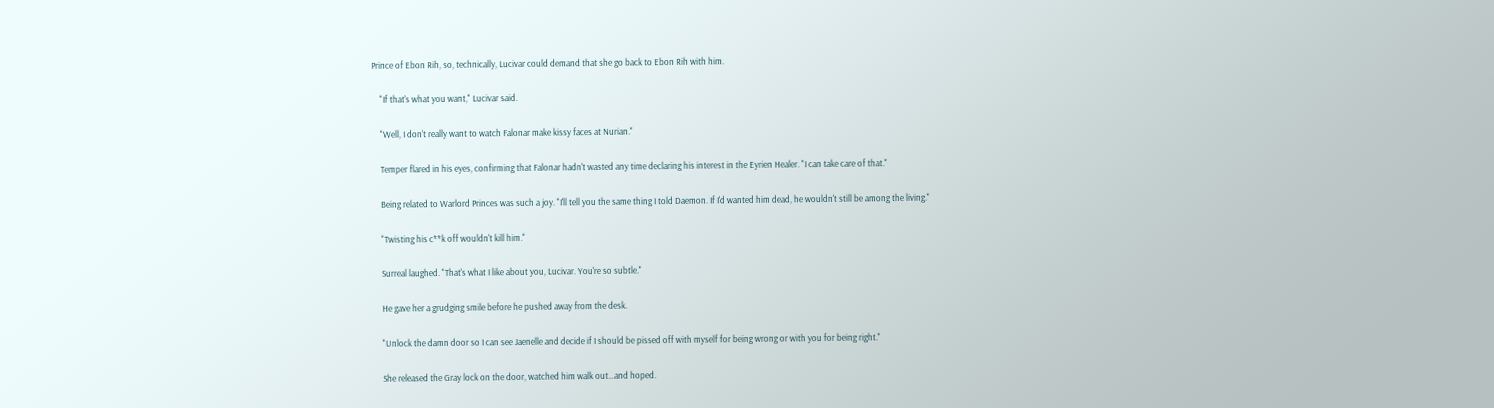Prince of Ebon Rih, so, technically, Lucivar could demand that she go back to Ebon Rih with him.

    "If that's what you want," Lucivar said.

    "Well, I don't really want to watch Falonar make kissy faces at Nurian."

    Temper flared in his eyes, confirming that Falonar hadn't wasted any time declaring his interest in the Eyrien Healer. "I can take care of that."

    Being related to Warlord Princes was such a joy. "I'll tell you the same thing I told Daemon. If I'd wanted him dead, he wouldn't still be among the living."

    "Twisting his c**k off wouldn't kill him."

    Surreal laughed. "That's what I like about you, Lucivar. You're so subtle."

    He gave her a grudging smile before he pushed away from the desk.

    "Unlock the damn door so I can see Jaenelle and decide if I should be pissed off with myself for being wrong or with you for being right."

    She released the Gray lock on the door, watched him walk out…and hoped.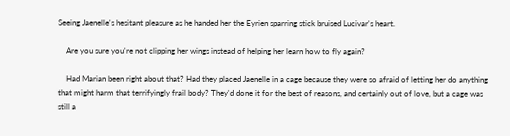Seeing Jaenelle's hesitant pleasure as he handed her the Eyrien sparring stick bruised Lucivar's heart.

    Are you sure you're not clipping her wings instead of helping her learn how to fly again?

    Had Marian been right about that? Had they placed Jaenelle in a cage because they were so afraid of letting her do anything that might harm that terrifyingly frail body? They'd done it for the best of reasons, and certainly out of love, but a cage was still a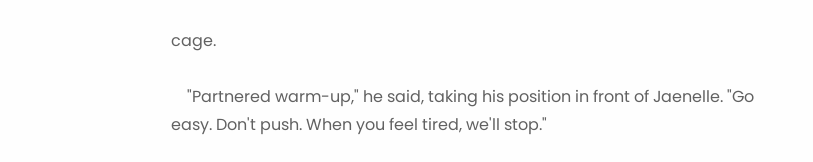cage.

    "Partnered warm-up," he said, taking his position in front of Jaenelle. "Go easy. Don't push. When you feel tired, we'll stop."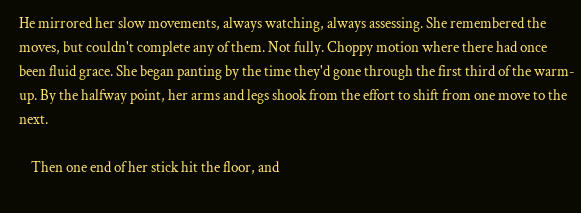He mirrored her slow movements, always watching, always assessing. She remembered the moves, but couldn't complete any of them. Not fully. Choppy motion where there had once been fluid grace. She began panting by the time they'd gone through the first third of the warm-up. By the halfway point, her arms and legs shook from the effort to shift from one move to the next.

    Then one end of her stick hit the floor, and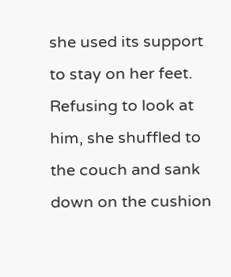she used its support to stay on her feet. Refusing to look at him, she shuffled to the couch and sank down on the cushion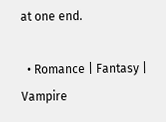at one end.

  • Romance | Fantasy | Vampire